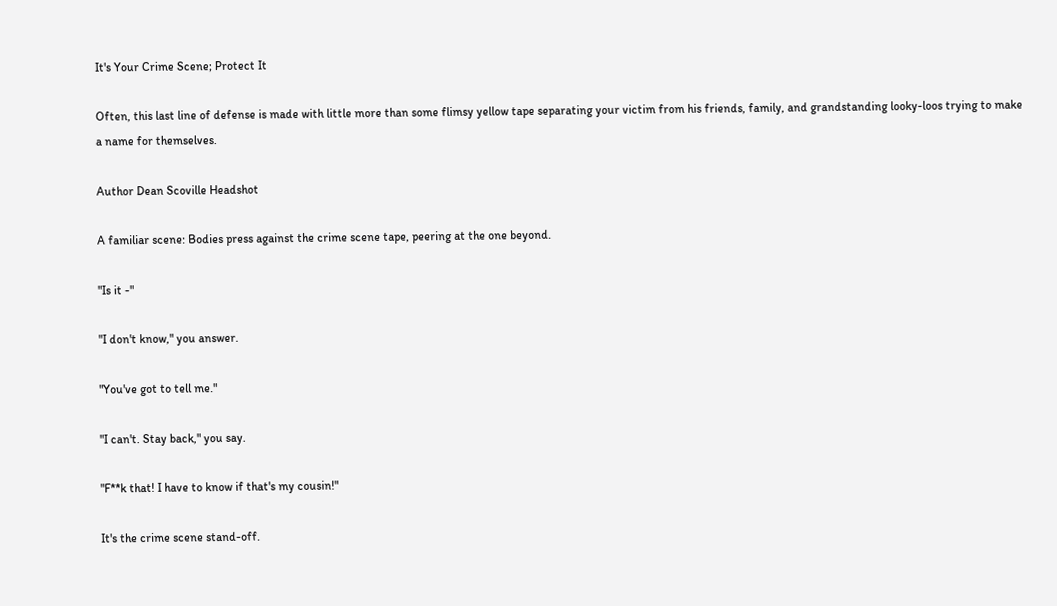It's Your Crime Scene; Protect It

Often, this last line of defense is made with little more than some flimsy yellow tape separating your victim from his friends, family, and grandstanding looky-loos trying to make a name for themselves.

Author Dean Scoville Headshot

A familiar scene: Bodies press against the crime scene tape, peering at the one beyond.

"Is it -"

"I don't know," you answer.

"You've got to tell me."

"I can't. Stay back," you say.

"F**k that! I have to know if that's my cousin!"

It's the crime scene stand-off.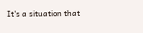It's a situation that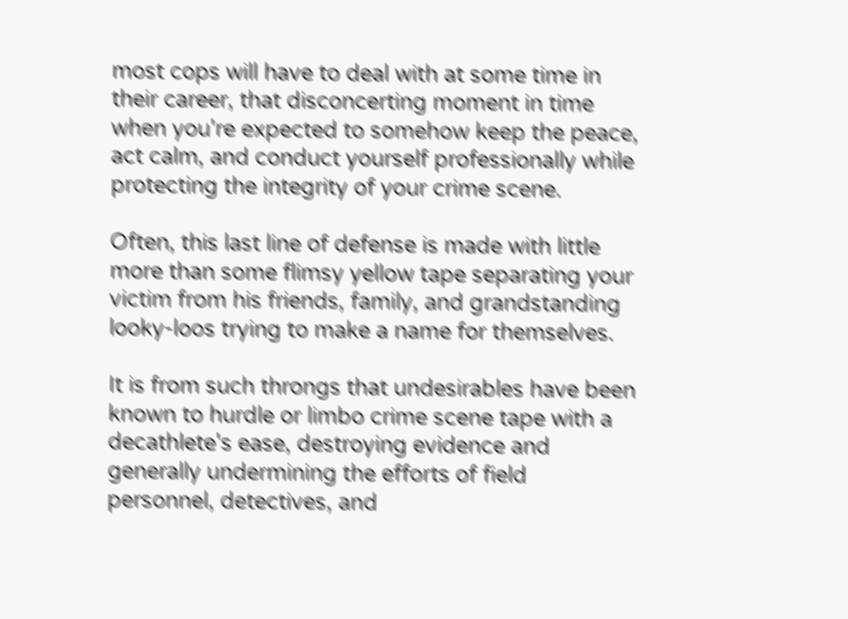most cops will have to deal with at some time in their career, that disconcerting moment in time when you're expected to somehow keep the peace, act calm, and conduct yourself professionally while protecting the integrity of your crime scene.

Often, this last line of defense is made with little more than some flimsy yellow tape separating your victim from his friends, family, and grandstanding looky-loos trying to make a name for themselves.

It is from such throngs that undesirables have been known to hurdle or limbo crime scene tape with a decathlete's ease, destroying evidence and generally undermining the efforts of field personnel, detectives, and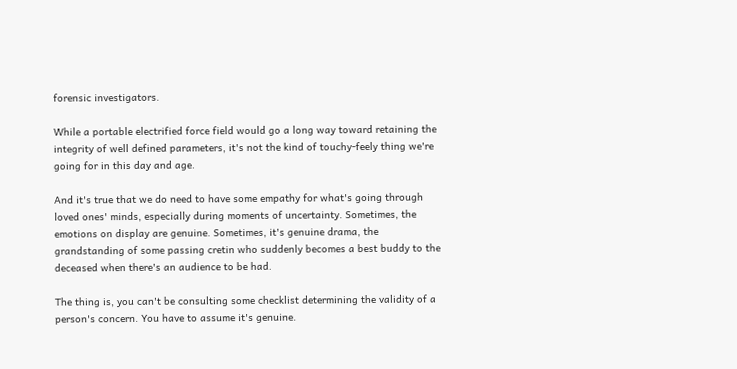forensic investigators.

While a portable electrified force field would go a long way toward retaining the integrity of well defined parameters, it's not the kind of touchy-feely thing we're going for in this day and age.

And it's true that we do need to have some empathy for what's going through loved ones' minds, especially during moments of uncertainty. Sometimes, the emotions on display are genuine. Sometimes, it's genuine drama, the grandstanding of some passing cretin who suddenly becomes a best buddy to the deceased when there's an audience to be had.

The thing is, you can't be consulting some checklist determining the validity of a person's concern. You have to assume it's genuine.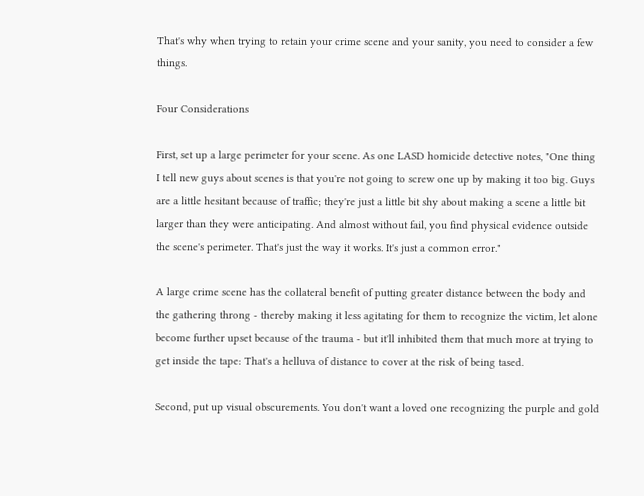That's why when trying to retain your crime scene and your sanity, you need to consider a few things.

Four Considerations

First, set up a large perimeter for your scene. As one LASD homicide detective notes, "One thing I tell new guys about scenes is that you're not going to screw one up by making it too big. Guys are a little hesitant because of traffic; they're just a little bit shy about making a scene a little bit larger than they were anticipating. And almost without fail, you find physical evidence outside the scene's perimeter. That's just the way it works. It's just a common error."

A large crime scene has the collateral benefit of putting greater distance between the body and the gathering throng - thereby making it less agitating for them to recognize the victim, let alone become further upset because of the trauma - but it'll inhibited them that much more at trying to get inside the tape: That's a helluva of distance to cover at the risk of being tased.

Second, put up visual obscurements. You don't want a loved one recognizing the purple and gold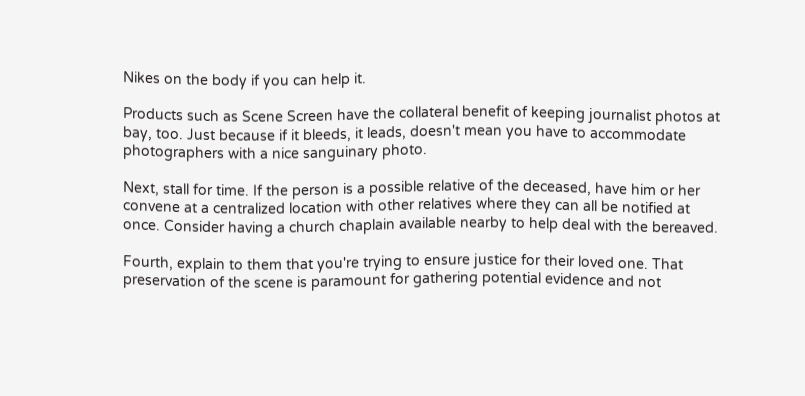Nikes on the body if you can help it.

Products such as Scene Screen have the collateral benefit of keeping journalist photos at bay, too. Just because if it bleeds, it leads, doesn't mean you have to accommodate photographers with a nice sanguinary photo.

Next, stall for time. If the person is a possible relative of the deceased, have him or her convene at a centralized location with other relatives where they can all be notified at once. Consider having a church chaplain available nearby to help deal with the bereaved.

Fourth, explain to them that you're trying to ensure justice for their loved one. That preservation of the scene is paramount for gathering potential evidence and not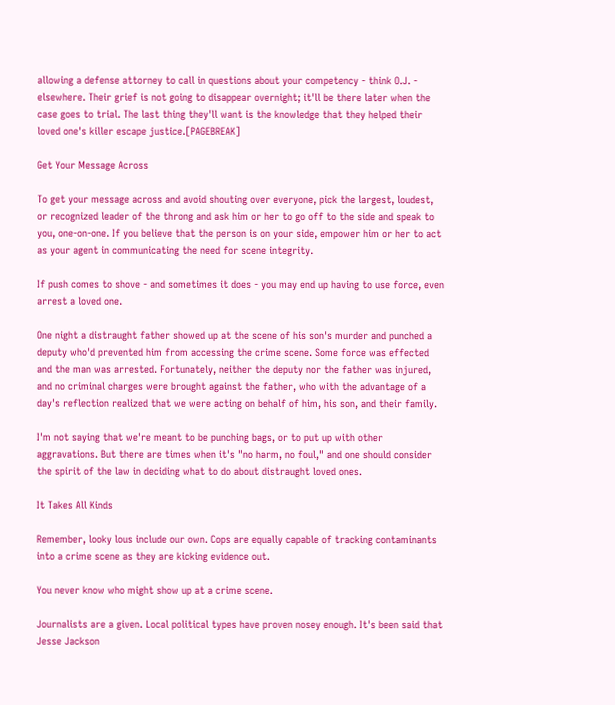allowing a defense attorney to call in questions about your competency - think O.J. - elsewhere. Their grief is not going to disappear overnight; it'll be there later when the case goes to trial. The last thing they'll want is the knowledge that they helped their loved one's killer escape justice.[PAGEBREAK]

Get Your Message Across

To get your message across and avoid shouting over everyone, pick the largest, loudest, or recognized leader of the throng and ask him or her to go off to the side and speak to you, one-on-one. If you believe that the person is on your side, empower him or her to act as your agent in communicating the need for scene integrity.

If push comes to shove - and sometimes it does - you may end up having to use force, even arrest a loved one.

One night a distraught father showed up at the scene of his son's murder and punched a deputy who'd prevented him from accessing the crime scene. Some force was effected and the man was arrested. Fortunately, neither the deputy nor the father was injured, and no criminal charges were brought against the father, who with the advantage of a day's reflection realized that we were acting on behalf of him, his son, and their family.

I'm not saying that we're meant to be punching bags, or to put up with other aggravations. But there are times when it's "no harm, no foul," and one should consider the spirit of the law in deciding what to do about distraught loved ones.

It Takes All Kinds

Remember, looky lous include our own. Cops are equally capable of tracking contaminants into a crime scene as they are kicking evidence out.

You never know who might show up at a crime scene.

Journalists are a given. Local political types have proven nosey enough. It's been said that Jesse Jackson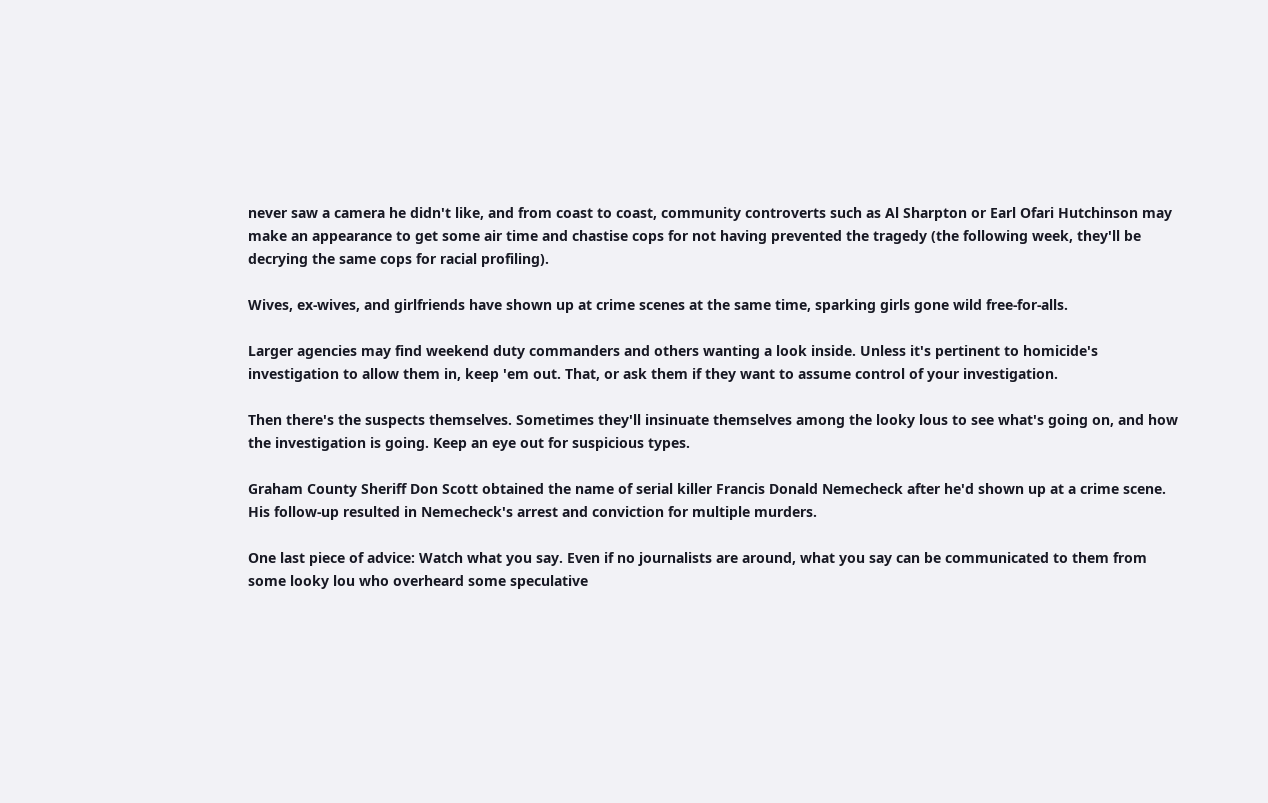never saw a camera he didn't like, and from coast to coast, community controverts such as Al Sharpton or Earl Ofari Hutchinson may make an appearance to get some air time and chastise cops for not having prevented the tragedy (the following week, they'll be decrying the same cops for racial profiling).

Wives, ex-wives, and girlfriends have shown up at crime scenes at the same time, sparking girls gone wild free-for-alls.

Larger agencies may find weekend duty commanders and others wanting a look inside. Unless it's pertinent to homicide's investigation to allow them in, keep 'em out. That, or ask them if they want to assume control of your investigation.

Then there's the suspects themselves. Sometimes they'll insinuate themselves among the looky lous to see what's going on, and how the investigation is going. Keep an eye out for suspicious types.

Graham County Sheriff Don Scott obtained the name of serial killer Francis Donald Nemecheck after he'd shown up at a crime scene. His follow-up resulted in Nemecheck's arrest and conviction for multiple murders.

One last piece of advice: Watch what you say. Even if no journalists are around, what you say can be communicated to them from some looky lou who overheard some speculative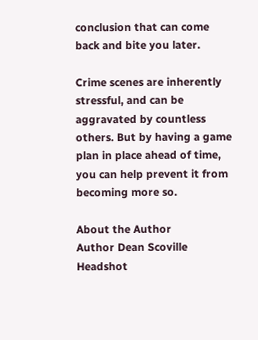conclusion that can come back and bite you later.

Crime scenes are inherently stressful, and can be aggravated by countless others. But by having a game plan in place ahead of time, you can help prevent it from becoming more so.

About the Author
Author Dean Scoville Headshot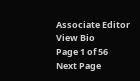Associate Editor
View Bio
Page 1 of 56
Next Page